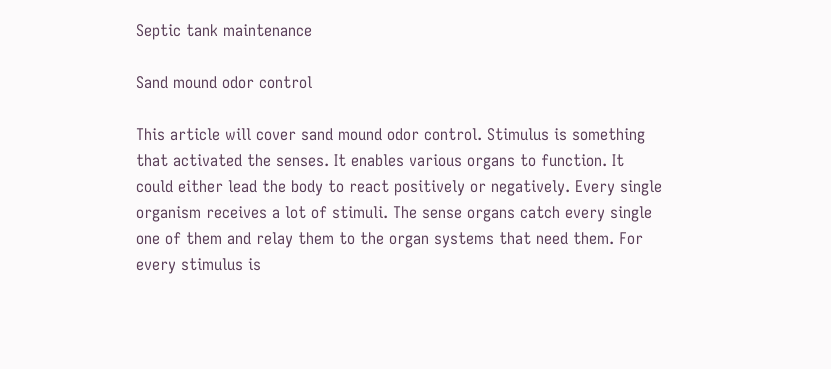Septic tank maintenance

Sand mound odor control

This article will cover sand mound odor control. Stimulus is something that activated the senses. It enables various organs to function. It could either lead the body to react positively or negatively. Every single organism receives a lot of stimuli. The sense organs catch every single one of them and relay them to the organ systems that need them. For every stimulus is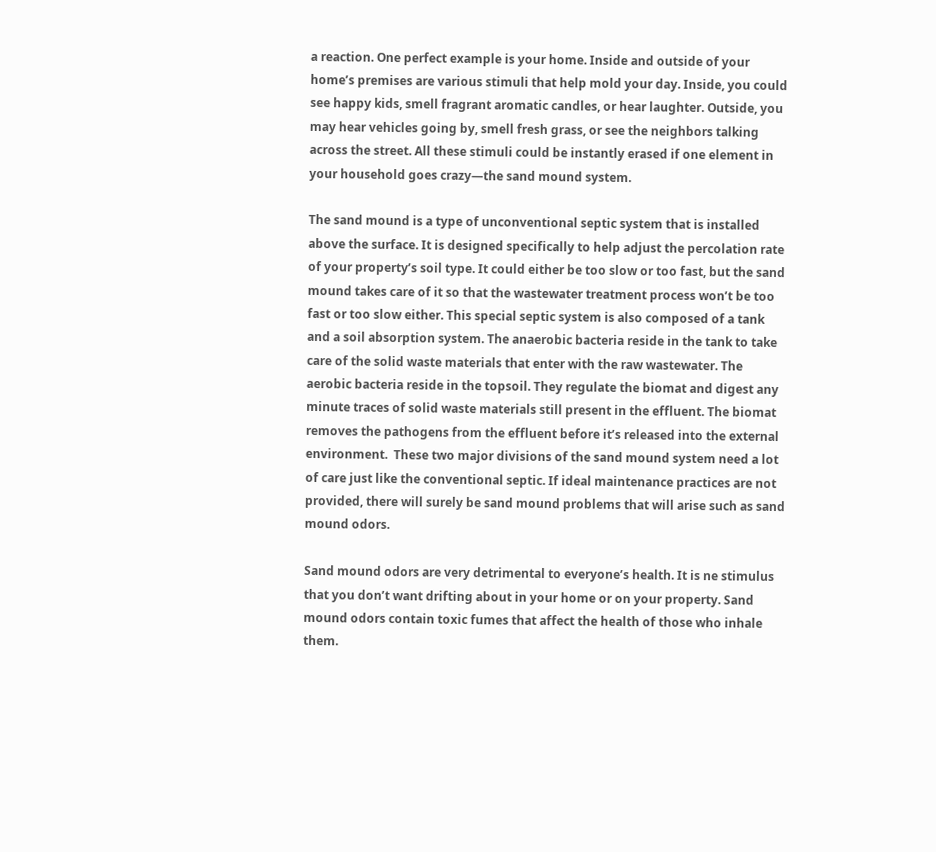a reaction. One perfect example is your home. Inside and outside of your home’s premises are various stimuli that help mold your day. Inside, you could see happy kids, smell fragrant aromatic candles, or hear laughter. Outside, you may hear vehicles going by, smell fresh grass, or see the neighbors talking across the street. All these stimuli could be instantly erased if one element in your household goes crazy—the sand mound system.

The sand mound is a type of unconventional septic system that is installed above the surface. It is designed specifically to help adjust the percolation rate of your property’s soil type. It could either be too slow or too fast, but the sand mound takes care of it so that the wastewater treatment process won’t be too fast or too slow either. This special septic system is also composed of a tank and a soil absorption system. The anaerobic bacteria reside in the tank to take care of the solid waste materials that enter with the raw wastewater. The aerobic bacteria reside in the topsoil. They regulate the biomat and digest any minute traces of solid waste materials still present in the effluent. The biomat removes the pathogens from the effluent before it’s released into the external environment.  These two major divisions of the sand mound system need a lot of care just like the conventional septic. If ideal maintenance practices are not provided, there will surely be sand mound problems that will arise such as sand mound odors.

Sand mound odors are very detrimental to everyone’s health. It is ne stimulus that you don’t want drifting about in your home or on your property. Sand mound odors contain toxic fumes that affect the health of those who inhale them.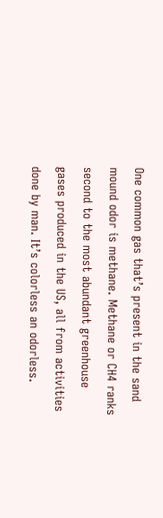One common gas that’s present in the sand mound odor is methane. Methane or CH4 ranks second to the most abundant greenhouse gases produced in the US, all from activities done by man. It’s colorless an odorless.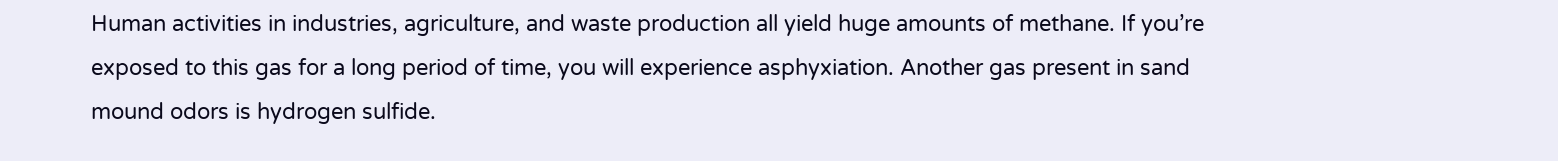Human activities in industries, agriculture, and waste production all yield huge amounts of methane. If you’re exposed to this gas for a long period of time, you will experience asphyxiation. Another gas present in sand mound odors is hydrogen sulfide.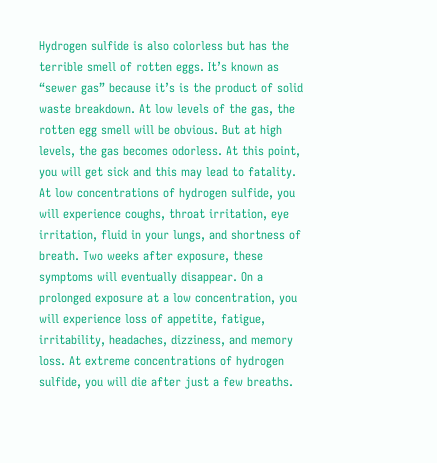Hydrogen sulfide is also colorless but has the terrible smell of rotten eggs. It’s known as “sewer gas” because it’s is the product of solid waste breakdown. At low levels of the gas, the rotten egg smell will be obvious. But at high levels, the gas becomes odorless. At this point, you will get sick and this may lead to fatality. At low concentrations of hydrogen sulfide, you will experience coughs, throat irritation, eye irritation, fluid in your lungs, and shortness of breath. Two weeks after exposure, these symptoms will eventually disappear. On a prolonged exposure at a low concentration, you will experience loss of appetite, fatigue, irritability, headaches, dizziness, and memory loss. At extreme concentrations of hydrogen sulfide, you will die after just a few breaths.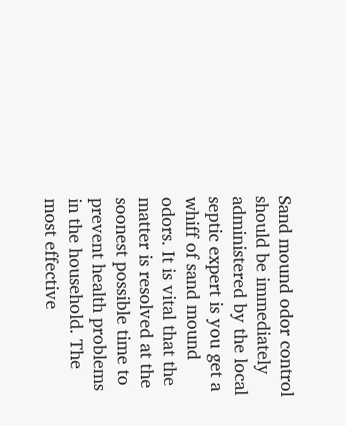Sand mound odor control  should be immediately administered by the local septic expert is you get a whiff of sand mound odors. It is vital that the matter is resolved at the soonest possible time to prevent health problems in the household. The most effective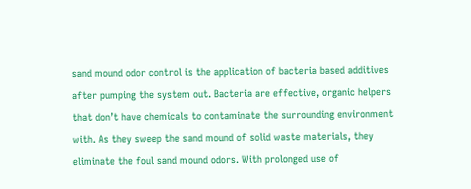sand mound odor control is the application of bacteria based additives after pumping the system out. Bacteria are effective, organic helpers that don’t have chemicals to contaminate the surrounding environment with. As they sweep the sand mound of solid waste materials, they eliminate the foul sand mound odors. With prolonged use of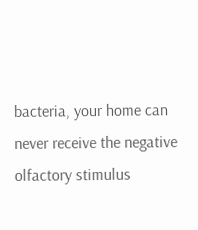bacteria, your home can never receive the negative olfactory stimulus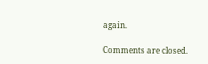again.

Comments are closed.